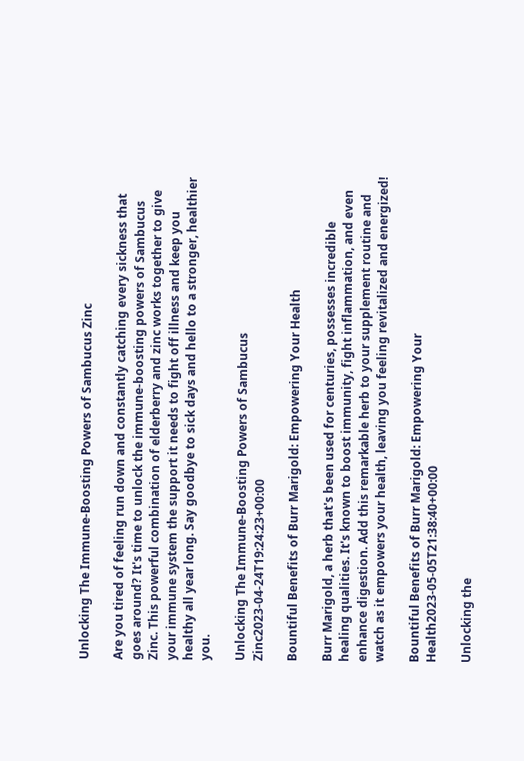Unlocking The Immune-Boosting Powers of Sambucus Zinc

Are you tired of feeling run down and constantly catching every sickness that goes around? It's time to unlock the immune-boosting powers of Sambucus Zinc. This powerful combination of elderberry and zinc works together to give your immune system the support it needs to fight off illness and keep you healthy all year long. Say goodbye to sick days and hello to a stronger, healthier you.

Unlocking The Immune-Boosting Powers of Sambucus Zinc2023-04-24T19:24:23+00:00

Bountiful Benefits of Burr Marigold: Empowering Your Health

Burr Marigold, a herb that's been used for centuries, possesses incredible healing qualities. It's known to boost immunity, fight inflammation, and even enhance digestion. Add this remarkable herb to your supplement routine and watch as it empowers your health, leaving you feeling revitalized and energized!

Bountiful Benefits of Burr Marigold: Empowering Your Health2023-05-05T21:38:40+00:00

Unlocking the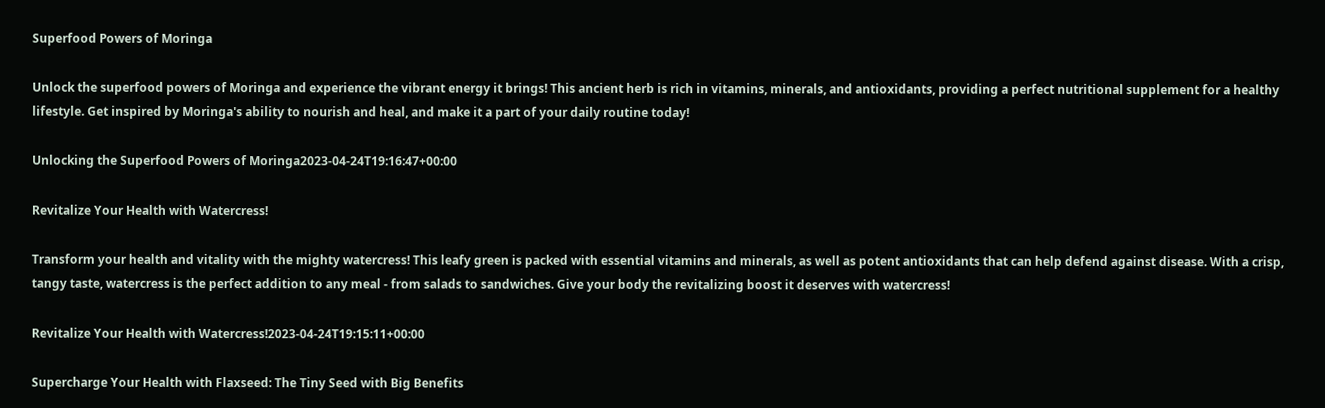Superfood Powers of Moringa

Unlock the superfood powers of Moringa and experience the vibrant energy it brings! This ancient herb is rich in vitamins, minerals, and antioxidants, providing a perfect nutritional supplement for a healthy lifestyle. Get inspired by Moringa's ability to nourish and heal, and make it a part of your daily routine today!

Unlocking the Superfood Powers of Moringa2023-04-24T19:16:47+00:00

Revitalize Your Health with Watercress!

Transform your health and vitality with the mighty watercress! This leafy green is packed with essential vitamins and minerals, as well as potent antioxidants that can help defend against disease. With a crisp, tangy taste, watercress is the perfect addition to any meal - from salads to sandwiches. Give your body the revitalizing boost it deserves with watercress!

Revitalize Your Health with Watercress!2023-04-24T19:15:11+00:00

Supercharge Your Health with Flaxseed: The Tiny Seed with Big Benefits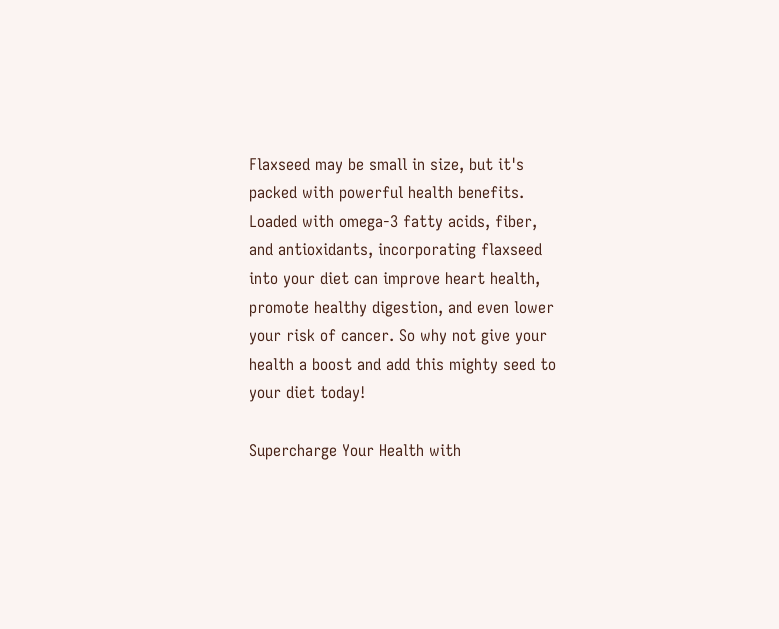Flaxseed may be small in size, but it's packed with powerful health benefits. Loaded with omega-3 fatty acids, fiber, and antioxidants, incorporating flaxseed into your diet can improve heart health, promote healthy digestion, and even lower your risk of cancer. So why not give your health a boost and add this mighty seed to your diet today!

Supercharge Your Health with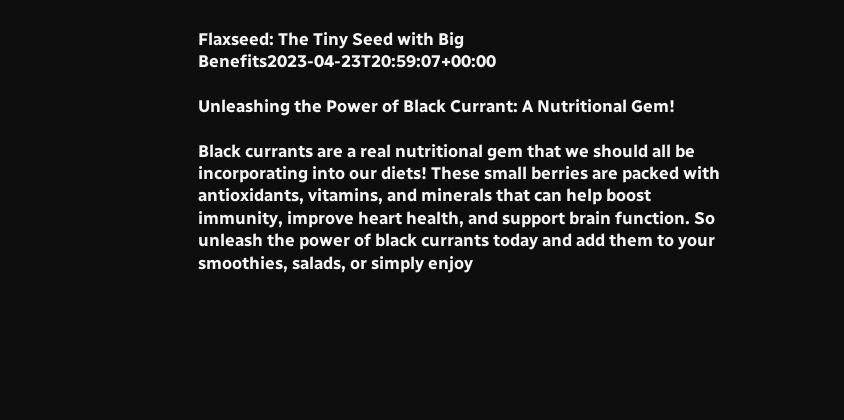Flaxseed: The Tiny Seed with Big Benefits2023-04-23T20:59:07+00:00

Unleashing the Power of Black Currant: A Nutritional Gem!

Black currants are a real nutritional gem that we should all be incorporating into our diets! These small berries are packed with antioxidants, vitamins, and minerals that can help boost immunity, improve heart health, and support brain function. So unleash the power of black currants today and add them to your smoothies, salads, or simply enjoy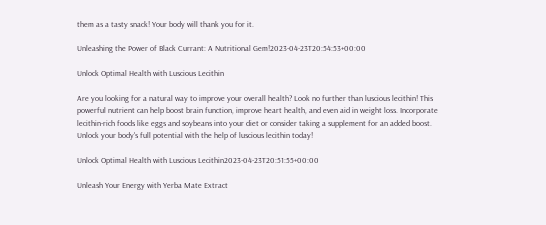them as a tasty snack! Your body will thank you for it.

Unleashing the Power of Black Currant: A Nutritional Gem!2023-04-23T20:54:53+00:00

Unlock Optimal Health with Luscious Lecithin

Are you looking for a natural way to improve your overall health? Look no further than luscious lecithin! This powerful nutrient can help boost brain function, improve heart health, and even aid in weight loss. Incorporate lecithin-rich foods like eggs and soybeans into your diet or consider taking a supplement for an added boost. Unlock your body's full potential with the help of luscious lecithin today!

Unlock Optimal Health with Luscious Lecithin2023-04-23T20:51:55+00:00

Unleash Your Energy with Yerba Mate Extract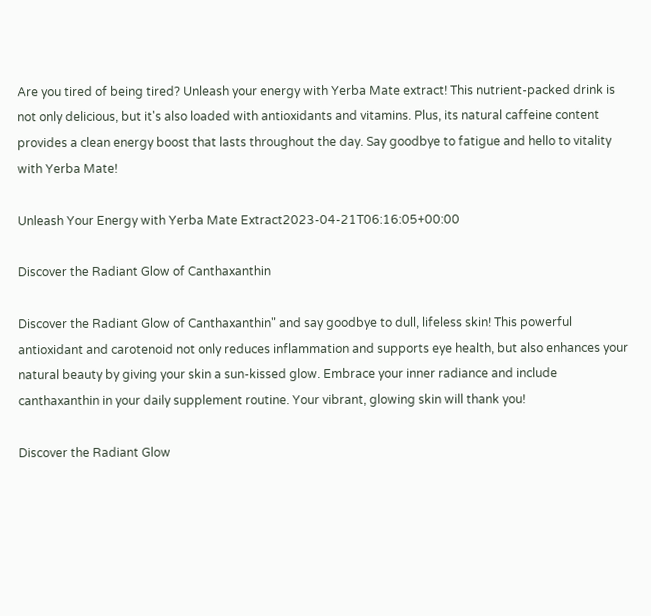Are you tired of being tired? Unleash your energy with Yerba Mate extract! This nutrient-packed drink is not only delicious, but it's also loaded with antioxidants and vitamins. Plus, its natural caffeine content provides a clean energy boost that lasts throughout the day. Say goodbye to fatigue and hello to vitality with Yerba Mate!

Unleash Your Energy with Yerba Mate Extract2023-04-21T06:16:05+00:00

Discover the Radiant Glow of Canthaxanthin

Discover the Radiant Glow of Canthaxanthin" and say goodbye to dull, lifeless skin! This powerful antioxidant and carotenoid not only reduces inflammation and supports eye health, but also enhances your natural beauty by giving your skin a sun-kissed glow. Embrace your inner radiance and include canthaxanthin in your daily supplement routine. Your vibrant, glowing skin will thank you!

Discover the Radiant Glow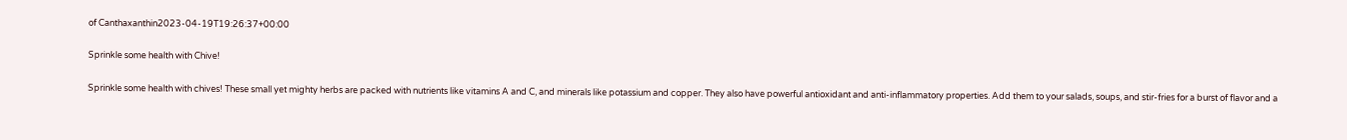of Canthaxanthin2023-04-19T19:26:37+00:00

Sprinkle some health with Chive!

Sprinkle some health with chives! These small yet mighty herbs are packed with nutrients like vitamins A and C, and minerals like potassium and copper. They also have powerful antioxidant and anti-inflammatory properties. Add them to your salads, soups, and stir-fries for a burst of flavor and a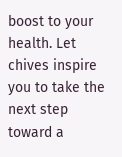boost to your health. Let chives inspire you to take the next step toward a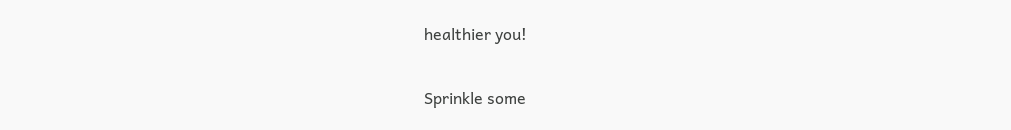healthier you!

Sprinkle some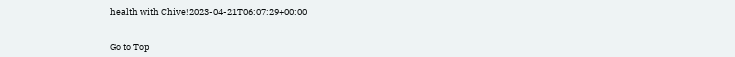health with Chive!2023-04-21T06:07:29+00:00


Go to Top